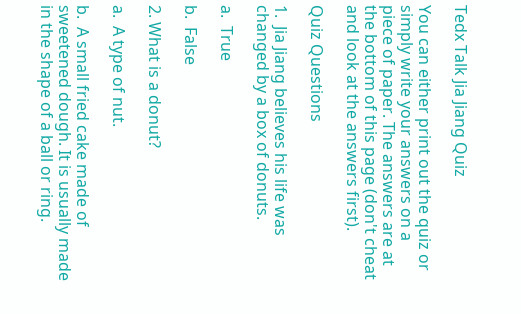Tedx Talk Jia Jiang Quiz

You can either print out the quiz or simply write your answers on a piece of paper. The answers are at the bottom of this page (don't cheat and look at the answers first).

Quiz Questions

1.  Jia Jiang believes his life was changed by a box of donuts.

a.  True

b.  False

2. What is a donut?

a.  A type of nut.

b.  A small fried cake made of sweetened dough. It is usually made in the shape of a ball or ring.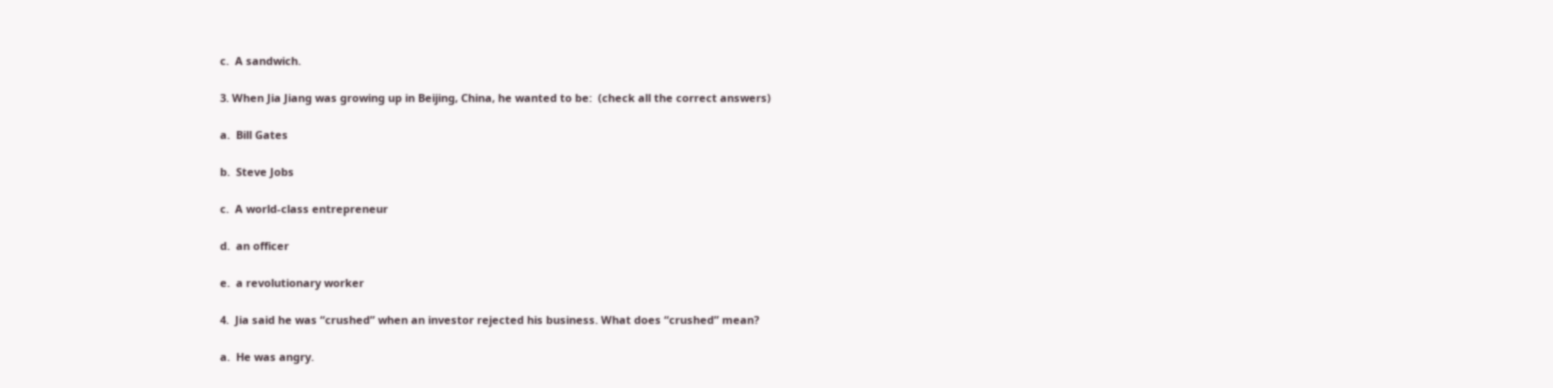c.  A sandwich.

3. When Jia Jiang was growing up in Beijing, China, he wanted to be:  (check all the correct answers)

a.  Bill Gates

b.  Steve Jobs

c.  A world-class entrepreneur

d.  an officer

e.  a revolutionary worker

4.  Jia said he was “crushed” when an investor rejected his business. What does “crushed” mean?

a.  He was angry.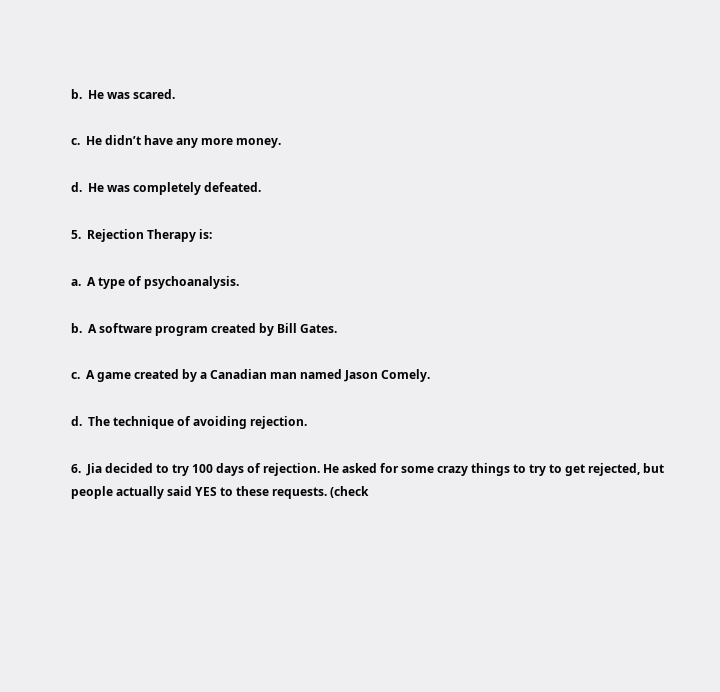b.  He was scared.

c.  He didn’t have any more money.

d.  He was completely defeated.

5.  Rejection Therapy is:

a.  A type of psychoanalysis.

b.  A software program created by Bill Gates.

c.  A game created by a Canadian man named Jason Comely.

d.  The technique of avoiding rejection.

6.  Jia decided to try 100 days of rejection. He asked for some crazy things to try to get rejected, but people actually said YES to these requests. (check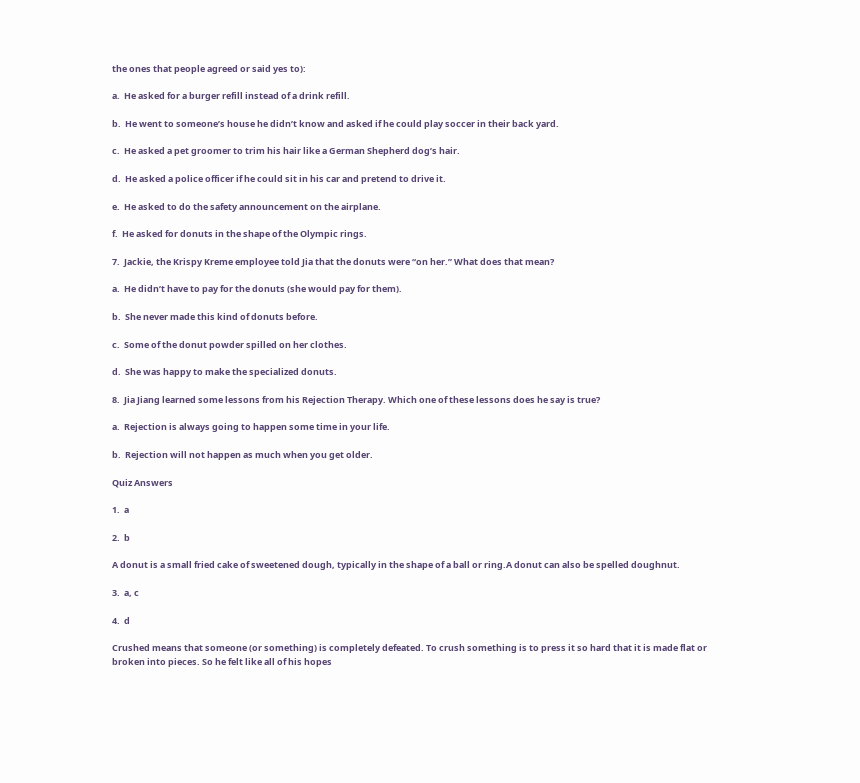the ones that people agreed or said yes to):

a.  He asked for a burger refill instead of a drink refill.

b.  He went to someone’s house he didn’t know and asked if he could play soccer in their back yard.

c.  He asked a pet groomer to trim his hair like a German Shepherd dog’s hair.

d.  He asked a police officer if he could sit in his car and pretend to drive it.

e.  He asked to do the safety announcement on the airplane.

f.  He asked for donuts in the shape of the Olympic rings.

7.  Jackie, the Krispy Kreme employee told Jia that the donuts were “on her.” What does that mean?

a.  He didn’t have to pay for the donuts (she would pay for them).

b.  She never made this kind of donuts before.

c.  Some of the donut powder spilled on her clothes.

d.  She was happy to make the specialized donuts.

8.  Jia Jiang learned some lessons from his Rejection Therapy. Which one of these lessons does he say is true?

a.  Rejection is always going to happen some time in your life.

b.  Rejection will not happen as much when you get older.

Quiz Answers

1.  a

2.  b

A donut is a small fried cake of sweetened dough, typically in the shape of a ball or ring.A donut can also be spelled doughnut.

3.  a, c

4.  d

Crushed means that someone (or something) is completely defeated. To crush something is to press it so hard that it is made flat or broken into pieces. So he felt like all of his hopes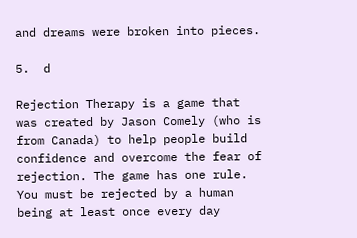and dreams were broken into pieces.

5.  d

Rejection Therapy is a game that was created by Jason Comely (who is from Canada) to help people build confidence and overcome the fear of rejection. The game has one rule. You must be rejected by a human being at least once every day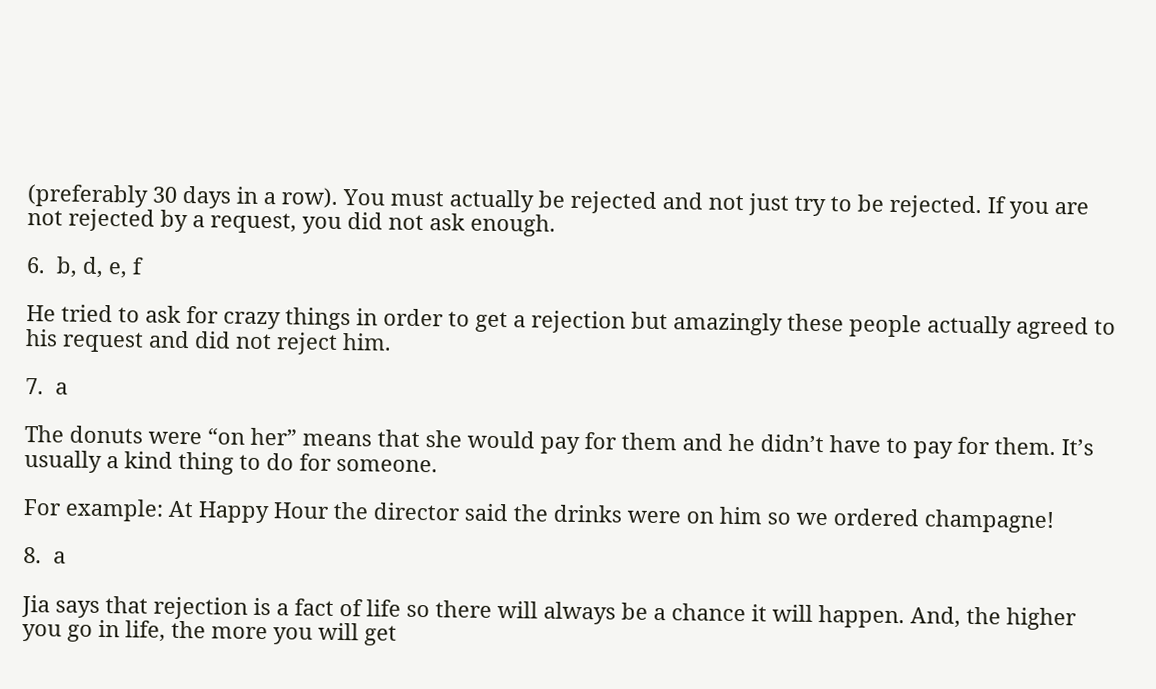(preferably 30 days in a row). You must actually be rejected and not just try to be rejected. If you are not rejected by a request, you did not ask enough.

6.  b, d, e, f

He tried to ask for crazy things in order to get a rejection but amazingly these people actually agreed to his request and did not reject him.

7.  a

The donuts were “on her” means that she would pay for them and he didn’t have to pay for them. It’s usually a kind thing to do for someone.

For example: At Happy Hour the director said the drinks were on him so we ordered champagne!

8.  a

Jia says that rejection is a fact of life so there will always be a chance it will happen. And, the higher you go in life, the more you will get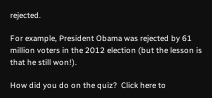rejected.

For example, President Obama was rejected by 61 million voters in the 2012 election (but the lesson is that he still won!).

How did you do on the quiz?  Click here to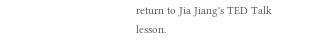return to Jia Jiang's TED Talk lesson.